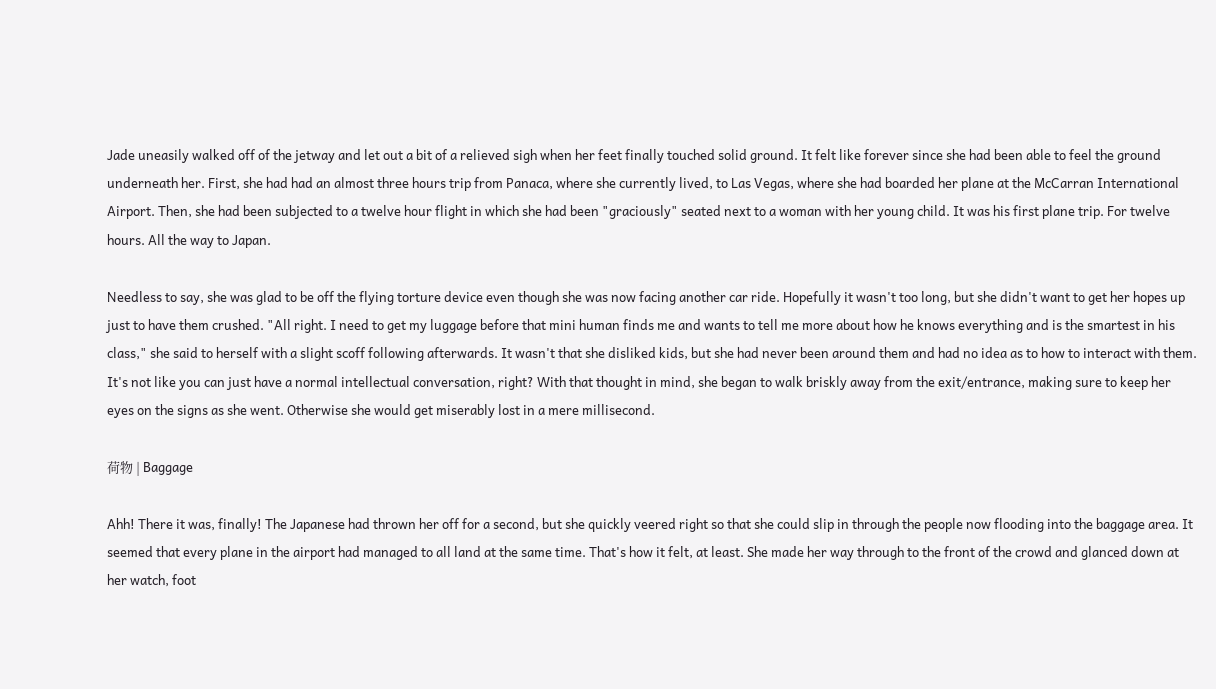Jade uneasily walked off of the jetway and let out a bit of a relieved sigh when her feet finally touched solid ground. It felt like forever since she had been able to feel the ground underneath her. First, she had had an almost three hours trip from Panaca, where she currently lived, to Las Vegas, where she had boarded her plane at the McCarran International Airport. Then, she had been subjected to a twelve hour flight in which she had been "graciously" seated next to a woman with her young child. It was his first plane trip. For twelve hours. All the way to Japan.

Needless to say, she was glad to be off the flying torture device even though she was now facing another car ride. Hopefully it wasn't too long, but she didn't want to get her hopes up just to have them crushed. "All right. I need to get my luggage before that mini human finds me and wants to tell me more about how he knows everything and is the smartest in his class," she said to herself with a slight scoff following afterwards. It wasn't that she disliked kids, but she had never been around them and had no idea as to how to interact with them. It's not like you can just have a normal intellectual conversation, right? With that thought in mind, she began to walk briskly away from the exit/entrance, making sure to keep her eyes on the signs as she went. Otherwise she would get miserably lost in a mere millisecond.

荷物 | Baggage

Ahh! There it was, finally! The Japanese had thrown her off for a second, but she quickly veered right so that she could slip in through the people now flooding into the baggage area. It seemed that every plane in the airport had managed to all land at the same time. That's how it felt, at least. She made her way through to the front of the crowd and glanced down at her watch, foot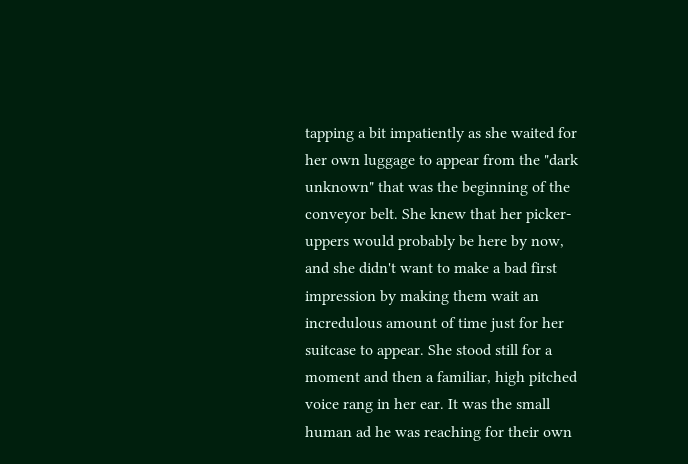tapping a bit impatiently as she waited for her own luggage to appear from the "dark unknown" that was the beginning of the conveyor belt. She knew that her picker-uppers would probably be here by now, and she didn't want to make a bad first impression by making them wait an incredulous amount of time just for her suitcase to appear. She stood still for a moment and then a familiar, high pitched voice rang in her ear. It was the small human ad he was reaching for their own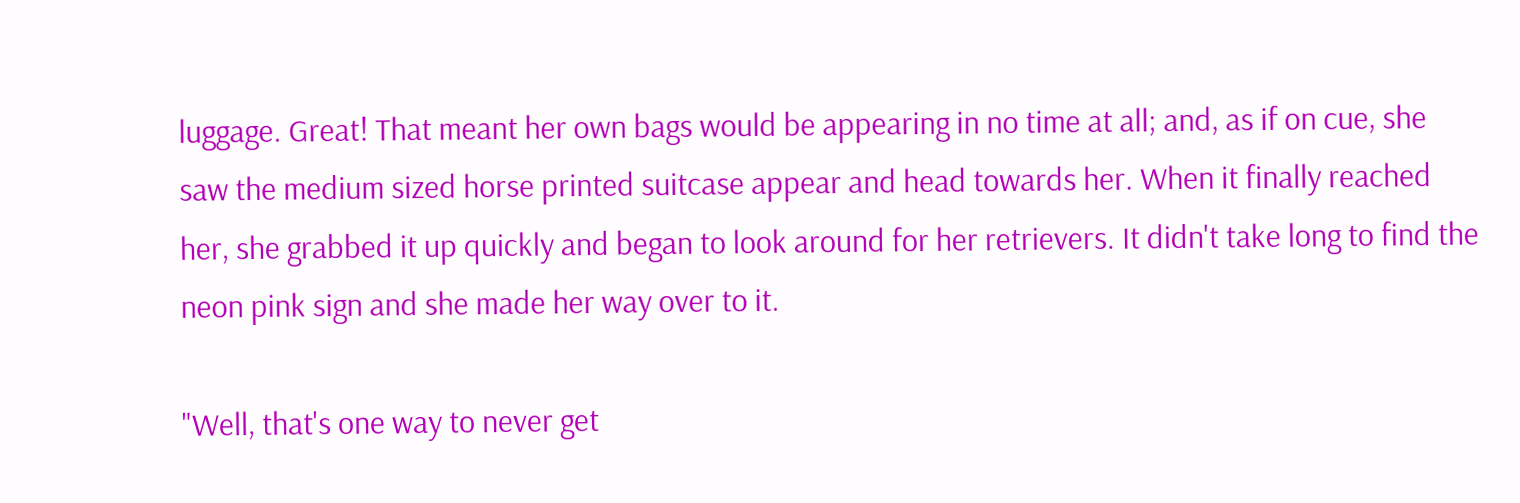luggage. Great! That meant her own bags would be appearing in no time at all; and, as if on cue, she saw the medium sized horse printed suitcase appear and head towards her. When it finally reached her, she grabbed it up quickly and began to look around for her retrievers. It didn't take long to find the neon pink sign and she made her way over to it.

"Well, that's one way to never get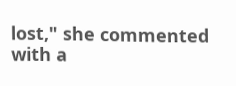lost," she commented with a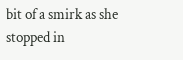bit of a smirk as she stopped in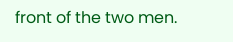front of the two men.